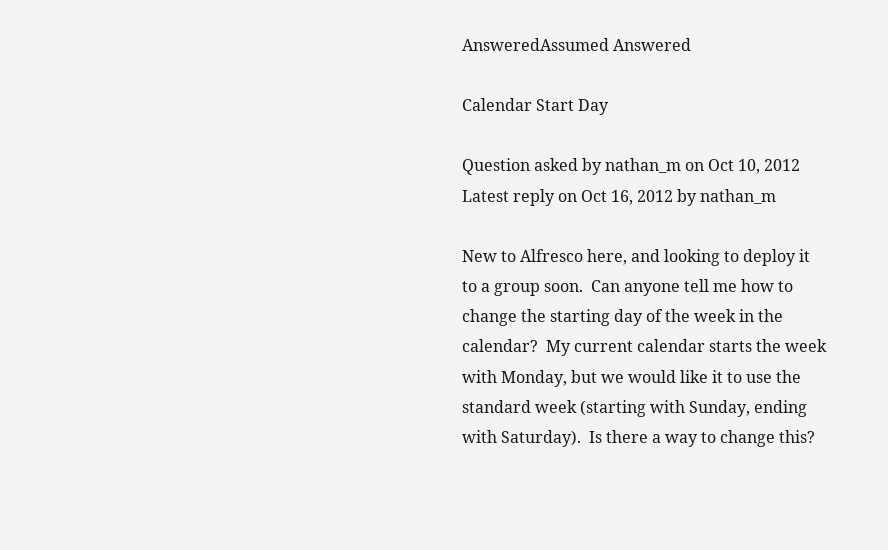AnsweredAssumed Answered

Calendar Start Day

Question asked by nathan_m on Oct 10, 2012
Latest reply on Oct 16, 2012 by nathan_m

New to Alfresco here, and looking to deploy it to a group soon.  Can anyone tell me how to change the starting day of the week in the calendar?  My current calendar starts the week with Monday, but we would like it to use the standard week (starting with Sunday, ending with Saturday).  Is there a way to change this?